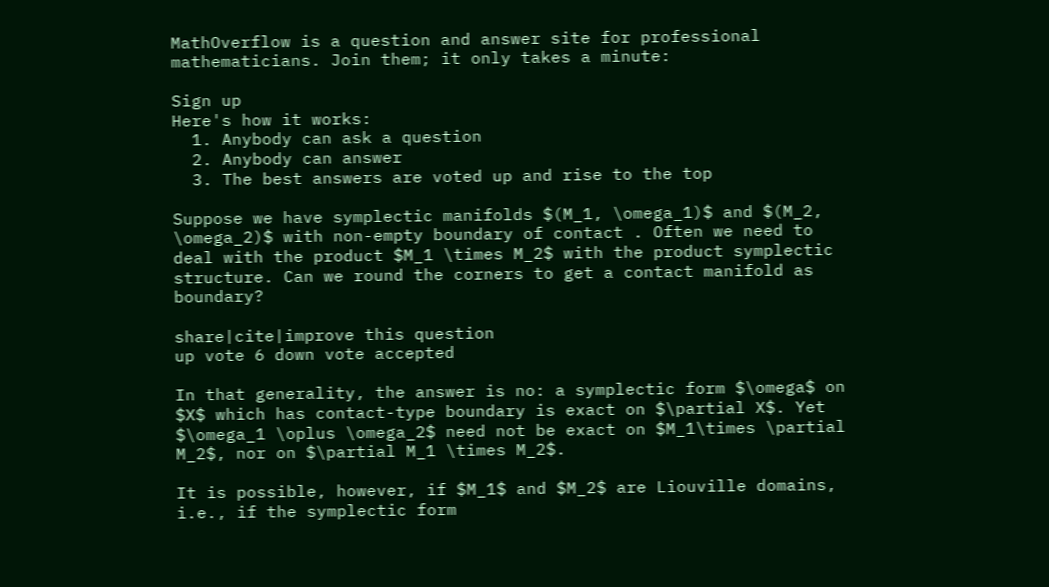MathOverflow is a question and answer site for professional mathematicians. Join them; it only takes a minute:

Sign up
Here's how it works:
  1. Anybody can ask a question
  2. Anybody can answer
  3. The best answers are voted up and rise to the top

Suppose we have symplectic manifolds $(M_1, \omega_1)$ and $(M_2, \omega_2)$ with non-empty boundary of contact . Often we need to deal with the product $M_1 \times M_2$ with the product symplectic structure. Can we round the corners to get a contact manifold as boundary?

share|cite|improve this question
up vote 6 down vote accepted

In that generality, the answer is no: a symplectic form $\omega$ on $X$ which has contact-type boundary is exact on $\partial X$. Yet $\omega_1 \oplus \omega_2$ need not be exact on $M_1\times \partial M_2$, nor on $\partial M_1 \times M_2$.

It is possible, however, if $M_1$ and $M_2$ are Liouville domains, i.e., if the symplectic form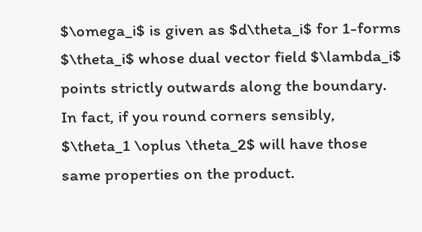$\omega_i$ is given as $d\theta_i$ for 1-forms $\theta_i$ whose dual vector field $\lambda_i$ points strictly outwards along the boundary. In fact, if you round corners sensibly, $\theta_1 \oplus \theta_2$ will have those same properties on the product.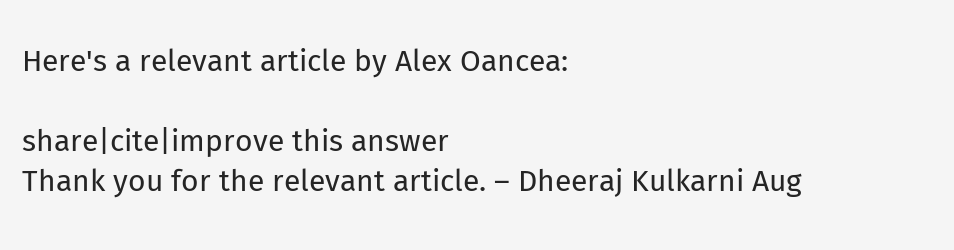Here's a relevant article by Alex Oancea:

share|cite|improve this answer
Thank you for the relevant article. – Dheeraj Kulkarni Aug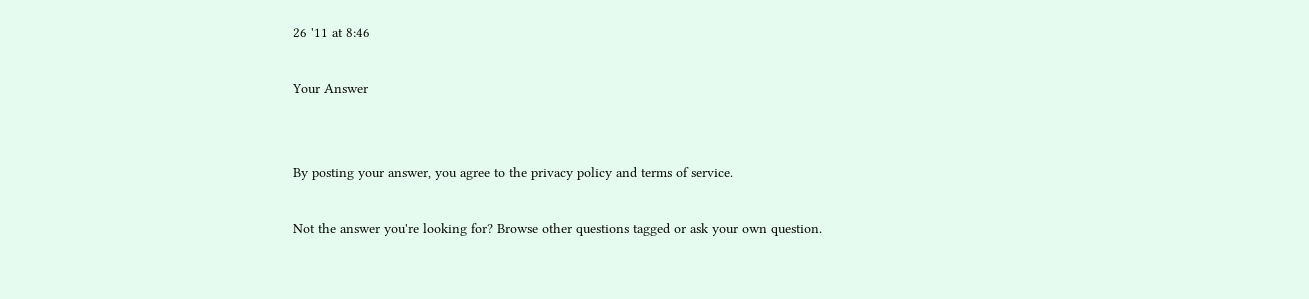26 '11 at 8:46

Your Answer


By posting your answer, you agree to the privacy policy and terms of service.

Not the answer you're looking for? Browse other questions tagged or ask your own question.